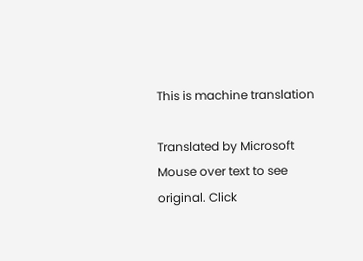This is machine translation

Translated by Microsoft
Mouse over text to see original. Click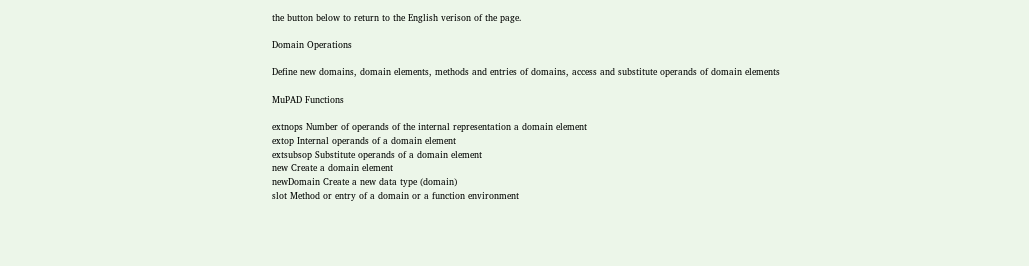the button below to return to the English verison of the page.

Domain Operations

Define new domains, domain elements, methods and entries of domains, access and substitute operands of domain elements

MuPAD Functions

extnops Number of operands of the internal representation a domain element
extop Internal operands of a domain element
extsubsop Substitute operands of a domain element
new Create a domain element
newDomain Create a new data type (domain)
slot Method or entry of a domain or a function environment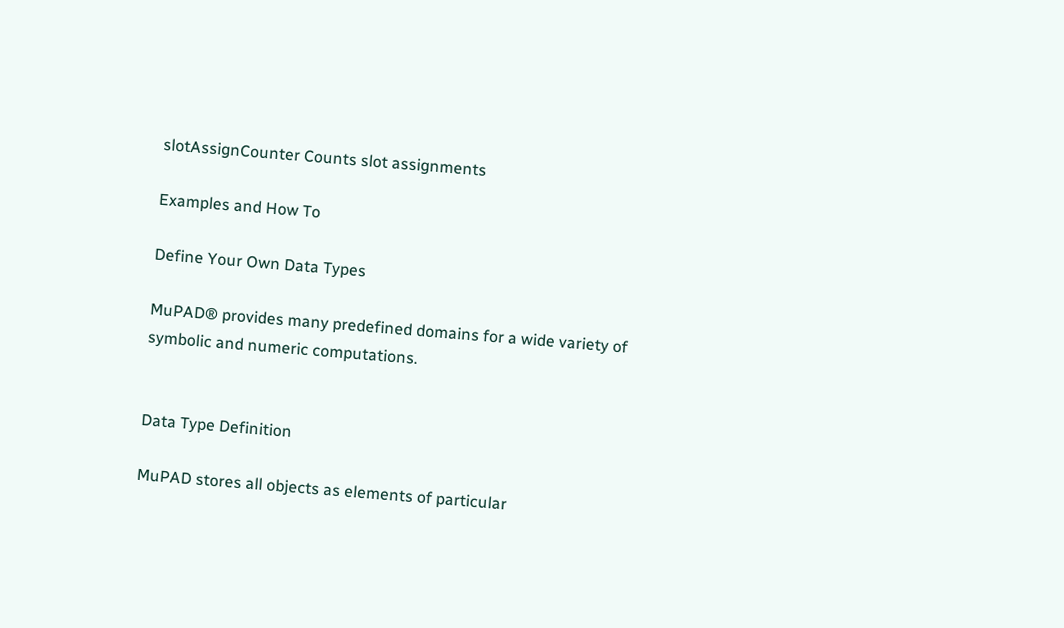slotAssignCounter Counts slot assignments

Examples and How To

Define Your Own Data Types

MuPAD® provides many predefined domains for a wide variety of symbolic and numeric computations.


Data Type Definition

MuPAD stores all objects as elements of particular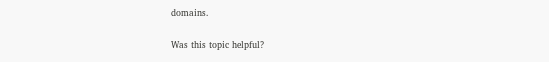domains.

Was this topic helpful?